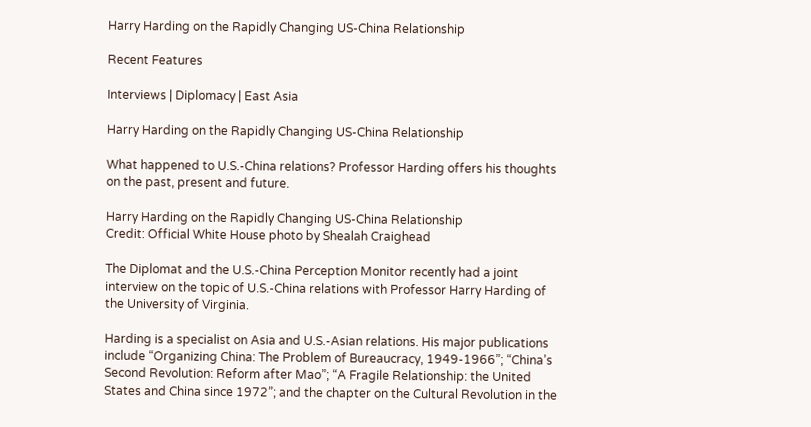Harry Harding on the Rapidly Changing US-China Relationship

Recent Features

Interviews | Diplomacy | East Asia

Harry Harding on the Rapidly Changing US-China Relationship

What happened to U.S.-China relations? Professor Harding offers his thoughts on the past, present and future.

Harry Harding on the Rapidly Changing US-China Relationship
Credit: Official White House photo by Shealah Craighead

The Diplomat and the U.S.-China Perception Monitor recently had a joint interview on the topic of U.S.-China relations with Professor Harry Harding of the University of Virginia.

Harding is a specialist on Asia and U.S.-Asian relations. His major publications include “Organizing China: The Problem of Bureaucracy, 1949-1966”; “China’s Second Revolution: Reform after Mao”; “A Fragile Relationship: the United States and China since 1972”; and the chapter on the Cultural Revolution in the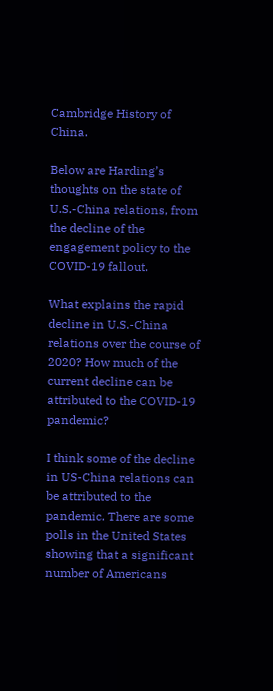Cambridge History of China.

Below are Harding’s thoughts on the state of U.S.-China relations, from the decline of the engagement policy to the COVID-19 fallout.

What explains the rapid decline in U.S.-China relations over the course of 2020? How much of the current decline can be attributed to the COVID-19 pandemic?

I think some of the decline in US-China relations can be attributed to the pandemic. There are some polls in the United States showing that a significant number of Americans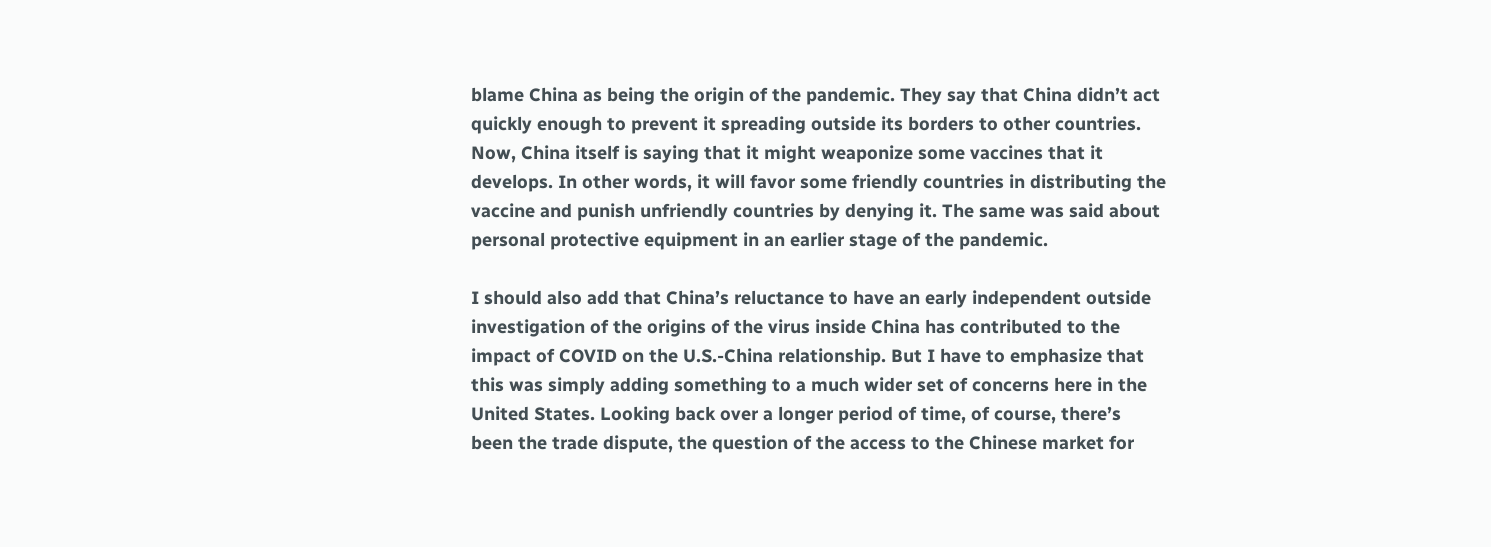blame China as being the origin of the pandemic. They say that China didn’t act quickly enough to prevent it spreading outside its borders to other countries. Now, China itself is saying that it might weaponize some vaccines that it develops. In other words, it will favor some friendly countries in distributing the vaccine and punish unfriendly countries by denying it. The same was said about personal protective equipment in an earlier stage of the pandemic.

I should also add that China’s reluctance to have an early independent outside investigation of the origins of the virus inside China has contributed to the impact of COVID on the U.S.-China relationship. But I have to emphasize that this was simply adding something to a much wider set of concerns here in the United States. Looking back over a longer period of time, of course, there’s been the trade dispute, the question of the access to the Chinese market for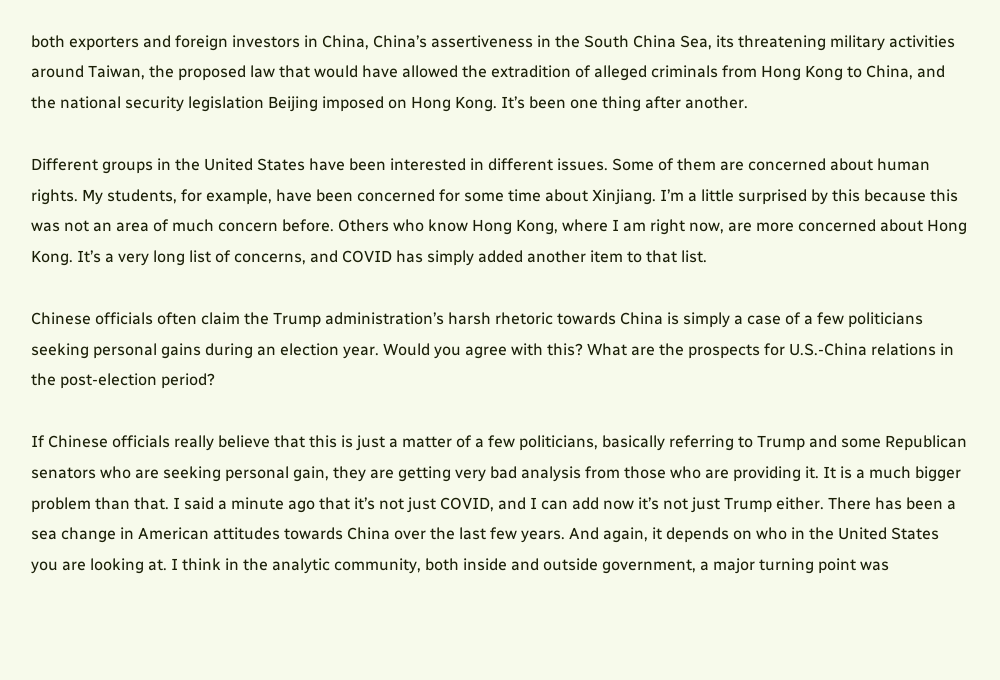both exporters and foreign investors in China, China’s assertiveness in the South China Sea, its threatening military activities around Taiwan, the proposed law that would have allowed the extradition of alleged criminals from Hong Kong to China, and the national security legislation Beijing imposed on Hong Kong. It’s been one thing after another.

Different groups in the United States have been interested in different issues. Some of them are concerned about human rights. My students, for example, have been concerned for some time about Xinjiang. I’m a little surprised by this because this was not an area of much concern before. Others who know Hong Kong, where I am right now, are more concerned about Hong Kong. It’s a very long list of concerns, and COVID has simply added another item to that list.

Chinese officials often claim the Trump administration’s harsh rhetoric towards China is simply a case of a few politicians seeking personal gains during an election year. Would you agree with this? What are the prospects for U.S.-China relations in the post-election period?

If Chinese officials really believe that this is just a matter of a few politicians, basically referring to Trump and some Republican senators who are seeking personal gain, they are getting very bad analysis from those who are providing it. It is a much bigger problem than that. I said a minute ago that it’s not just COVID, and I can add now it’s not just Trump either. There has been a sea change in American attitudes towards China over the last few years. And again, it depends on who in the United States you are looking at. I think in the analytic community, both inside and outside government, a major turning point was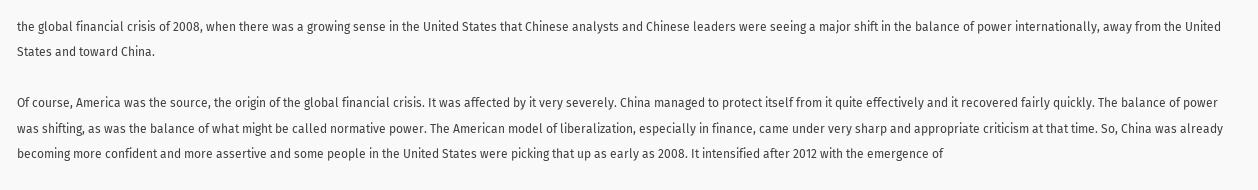the global financial crisis of 2008, when there was a growing sense in the United States that Chinese analysts and Chinese leaders were seeing a major shift in the balance of power internationally, away from the United States and toward China.

Of course, America was the source, the origin of the global financial crisis. It was affected by it very severely. China managed to protect itself from it quite effectively and it recovered fairly quickly. The balance of power was shifting, as was the balance of what might be called normative power. The American model of liberalization, especially in finance, came under very sharp and appropriate criticism at that time. So, China was already becoming more confident and more assertive and some people in the United States were picking that up as early as 2008. It intensified after 2012 with the emergence of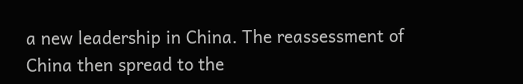a new leadership in China. The reassessment of China then spread to the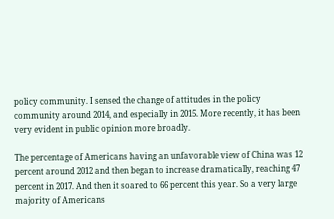policy community. I sensed the change of attitudes in the policy community around 2014, and especially in 2015. More recently, it has been very evident in public opinion more broadly.

The percentage of Americans having an unfavorable view of China was 12 percent around 2012 and then began to increase dramatically, reaching 47 percent in 2017. And then it soared to 66 percent this year. So a very large majority of Americans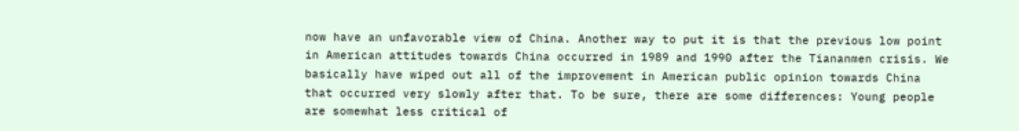now have an unfavorable view of China. Another way to put it is that the previous low point in American attitudes towards China occurred in 1989 and 1990 after the Tiananmen crisis. We basically have wiped out all of the improvement in American public opinion towards China that occurred very slowly after that. To be sure, there are some differences: Young people are somewhat less critical of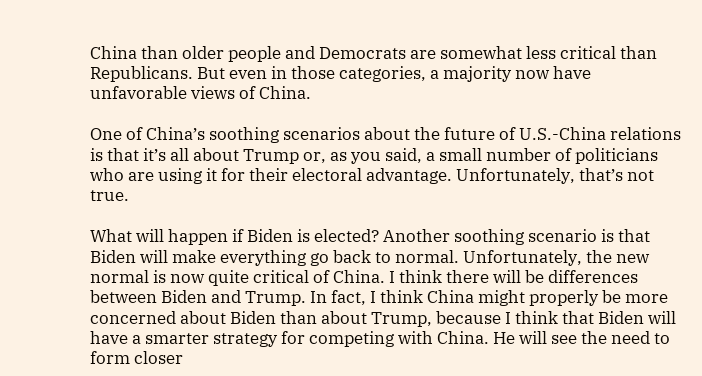China than older people and Democrats are somewhat less critical than Republicans. But even in those categories, a majority now have unfavorable views of China.

One of China’s soothing scenarios about the future of U.S.-China relations is that it’s all about Trump or, as you said, a small number of politicians who are using it for their electoral advantage. Unfortunately, that’s not true.

What will happen if Biden is elected? Another soothing scenario is that Biden will make everything go back to normal. Unfortunately, the new normal is now quite critical of China. I think there will be differences between Biden and Trump. In fact, I think China might properly be more concerned about Biden than about Trump, because I think that Biden will have a smarter strategy for competing with China. He will see the need to form closer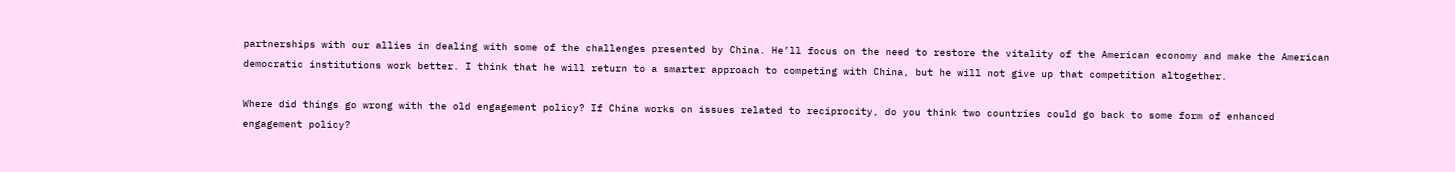partnerships with our allies in dealing with some of the challenges presented by China. He’ll focus on the need to restore the vitality of the American economy and make the American democratic institutions work better. I think that he will return to a smarter approach to competing with China, but he will not give up that competition altogether.

Where did things go wrong with the old engagement policy? If China works on issues related to reciprocity, do you think two countries could go back to some form of enhanced engagement policy?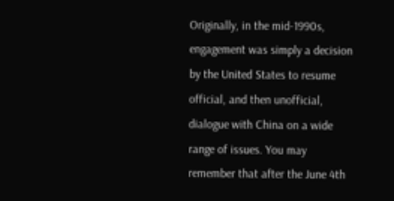Originally, in the mid-1990s, engagement was simply a decision by the United States to resume official, and then unofficial, dialogue with China on a wide range of issues. You may remember that after the June 4th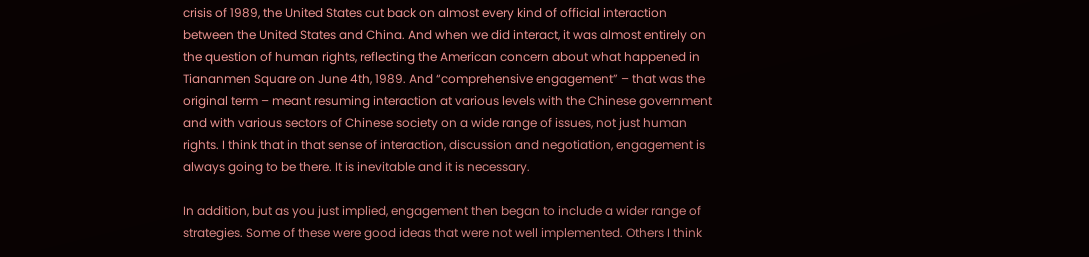crisis of 1989, the United States cut back on almost every kind of official interaction between the United States and China. And when we did interact, it was almost entirely on the question of human rights, reflecting the American concern about what happened in Tiananmen Square on June 4th, 1989. And “comprehensive engagement” – that was the original term – meant resuming interaction at various levels with the Chinese government and with various sectors of Chinese society on a wide range of issues, not just human rights. I think that in that sense of interaction, discussion and negotiation, engagement is always going to be there. It is inevitable and it is necessary.

In addition, but as you just implied, engagement then began to include a wider range of strategies. Some of these were good ideas that were not well implemented. Others I think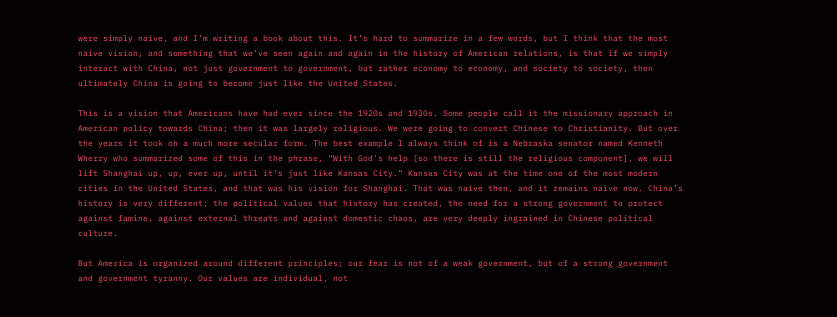were simply naive, and I’m writing a book about this. It’s hard to summarize in a few words, but I think that the most naive vision, and something that we’ve seen again and again in the history of American relations, is that if we simply interact with China, not just government to government, but rather economy to economy, and society to society, then ultimately China is going to become just like the United States.

This is a vision that Americans have had ever since the 1920s and 1930s. Some people call it the missionary approach in American policy towards China; then it was largely religious. We were going to convert Chinese to Christianity. But over the years it took on a much more secular form. The best example I always think of is a Nebraska senator named Kenneth Wherry who summarized some of this in the phrase, “With God’s help [so there is still the religious component], we will lift Shanghai up, up, ever up, until it’s just like Kansas City.” Kansas City was at the time one of the most modern cities in the United States, and that was his vision for Shanghai. That was naive then, and it remains naive now. China’s history is very different; the political values that history has created, the need for a strong government to protect against famine, against external threats and against domestic chaos, are very deeply ingrained in Chinese political culture.

But America is organized around different principles; our fear is not of a weak government, but of a strong government and government tyranny. Our values are individual, not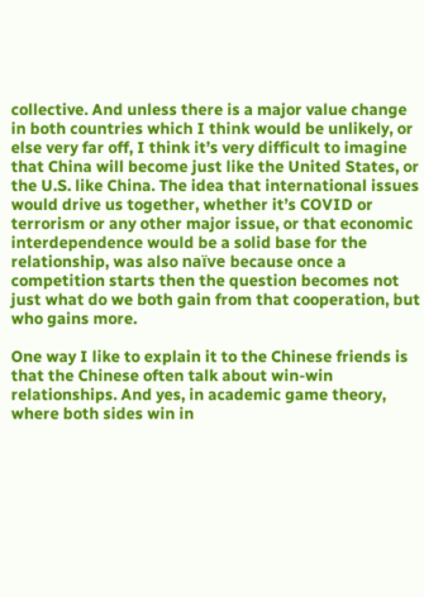collective. And unless there is a major value change in both countries which I think would be unlikely, or else very far off, I think it’s very difficult to imagine that China will become just like the United States, or the U.S. like China. The idea that international issues would drive us together, whether it’s COVID or terrorism or any other major issue, or that economic interdependence would be a solid base for the relationship, was also naïve because once a competition starts then the question becomes not just what do we both gain from that cooperation, but who gains more.

One way I like to explain it to the Chinese friends is that the Chinese often talk about win-win relationships. And yes, in academic game theory, where both sides win in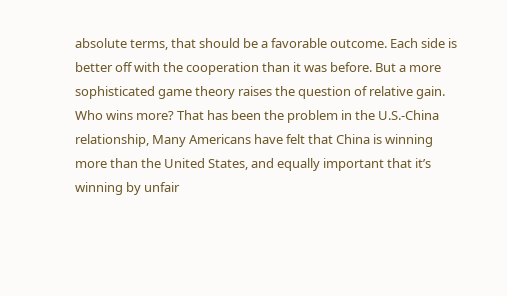absolute terms, that should be a favorable outcome. Each side is better off with the cooperation than it was before. But a more sophisticated game theory raises the question of relative gain. Who wins more? That has been the problem in the U.S.-China relationship, Many Americans have felt that China is winning more than the United States, and equally important that it’s winning by unfair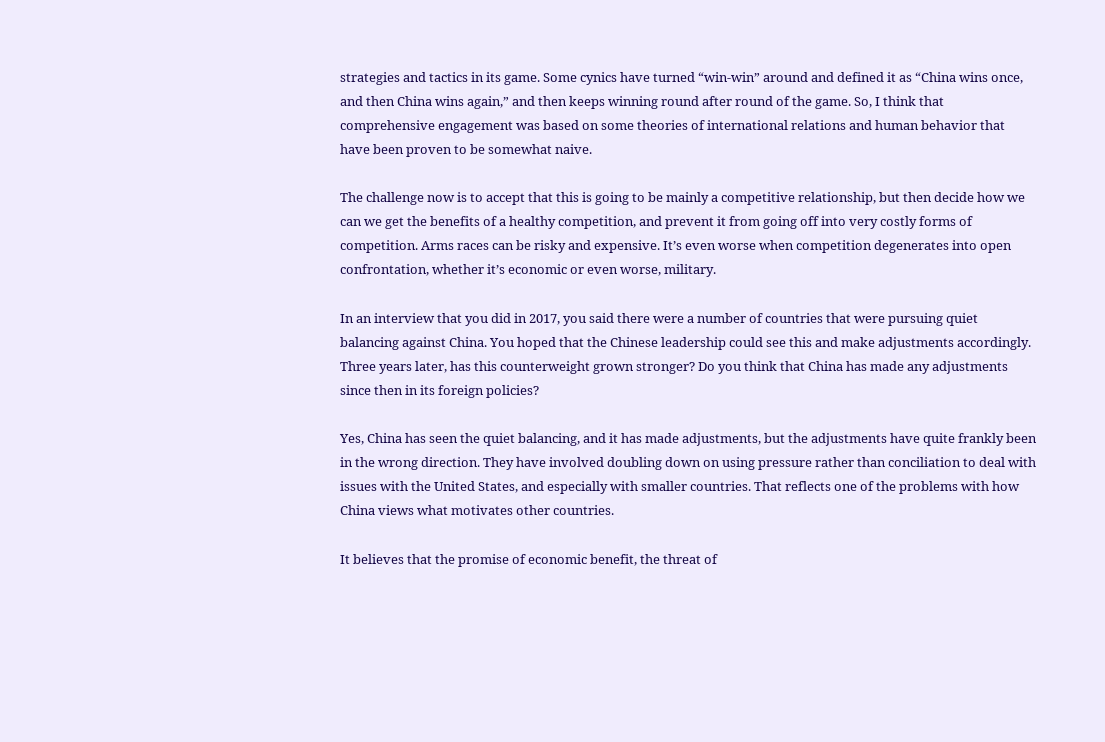strategies and tactics in its game. Some cynics have turned “win-win” around and defined it as “China wins once, and then China wins again,” and then keeps winning round after round of the game. So, I think that comprehensive engagement was based on some theories of international relations and human behavior that have been proven to be somewhat naive.

The challenge now is to accept that this is going to be mainly a competitive relationship, but then decide how we can we get the benefits of a healthy competition, and prevent it from going off into very costly forms of competition. Arms races can be risky and expensive. It’s even worse when competition degenerates into open confrontation, whether it’s economic or even worse, military.

In an interview that you did in 2017, you said there were a number of countries that were pursuing quiet balancing against China. You hoped that the Chinese leadership could see this and make adjustments accordingly. Three years later, has this counterweight grown stronger? Do you think that China has made any adjustments since then in its foreign policies?

Yes, China has seen the quiet balancing, and it has made adjustments, but the adjustments have quite frankly been in the wrong direction. They have involved doubling down on using pressure rather than conciliation to deal with issues with the United States, and especially with smaller countries. That reflects one of the problems with how China views what motivates other countries.

It believes that the promise of economic benefit, the threat of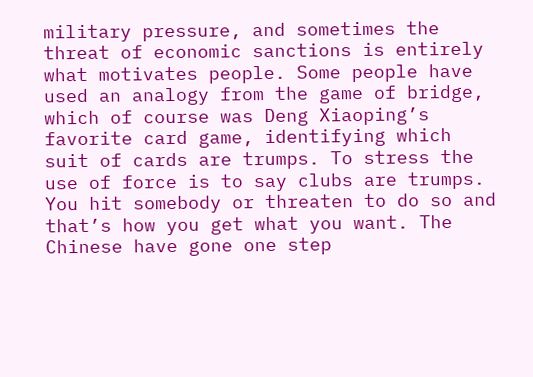military pressure, and sometimes the threat of economic sanctions is entirely what motivates people. Some people have used an analogy from the game of bridge, which of course was Deng Xiaoping’s favorite card game, identifying which suit of cards are trumps. To stress the use of force is to say clubs are trumps. You hit somebody or threaten to do so and that’s how you get what you want. The Chinese have gone one step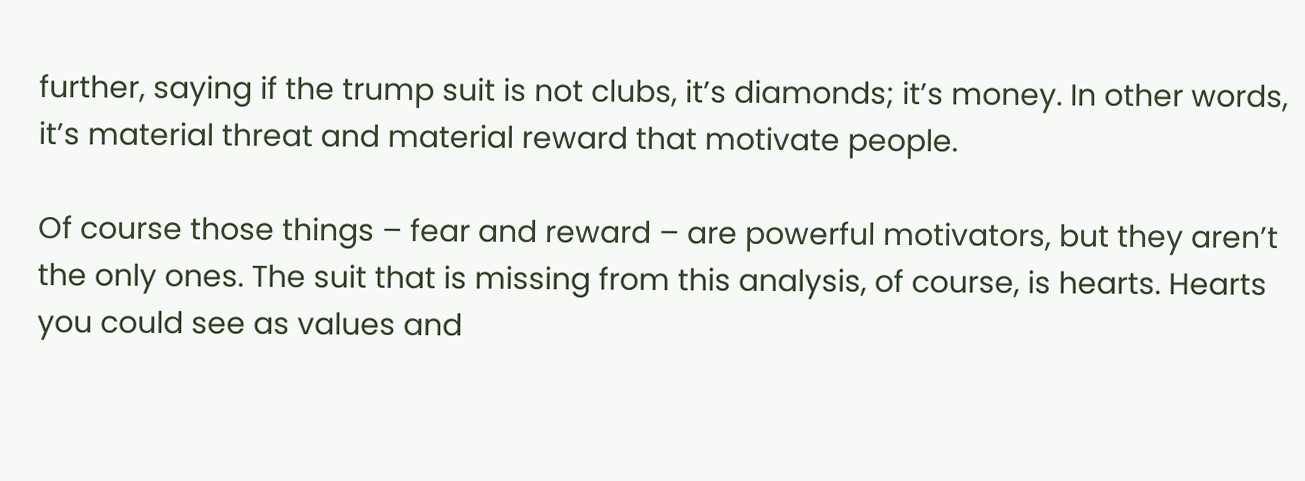further, saying if the trump suit is not clubs, it’s diamonds; it’s money. In other words, it’s material threat and material reward that motivate people.

Of course those things – fear and reward – are powerful motivators, but they aren’t the only ones. The suit that is missing from this analysis, of course, is hearts. Hearts you could see as values and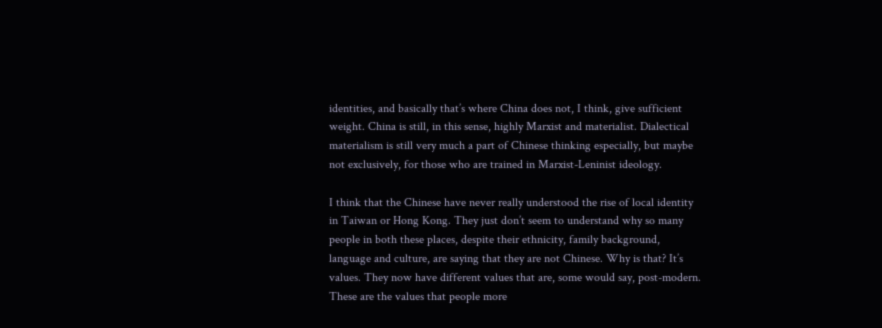identities, and basically that’s where China does not, I think, give sufficient weight. China is still, in this sense, highly Marxist and materialist. Dialectical materialism is still very much a part of Chinese thinking especially, but maybe not exclusively, for those who are trained in Marxist-Leninist ideology.

I think that the Chinese have never really understood the rise of local identity in Taiwan or Hong Kong. They just don’t seem to understand why so many people in both these places, despite their ethnicity, family background, language and culture, are saying that they are not Chinese. Why is that? It’s values. They now have different values that are, some would say, post-modern. These are the values that people more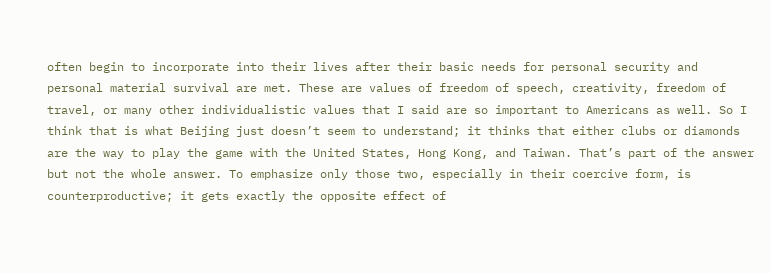often begin to incorporate into their lives after their basic needs for personal security and personal material survival are met. These are values of freedom of speech, creativity, freedom of travel, or many other individualistic values that I said are so important to Americans as well. So I think that is what Beijing just doesn’t seem to understand; it thinks that either clubs or diamonds are the way to play the game with the United States, Hong Kong, and Taiwan. That’s part of the answer but not the whole answer. To emphasize only those two, especially in their coercive form, is counterproductive; it gets exactly the opposite effect of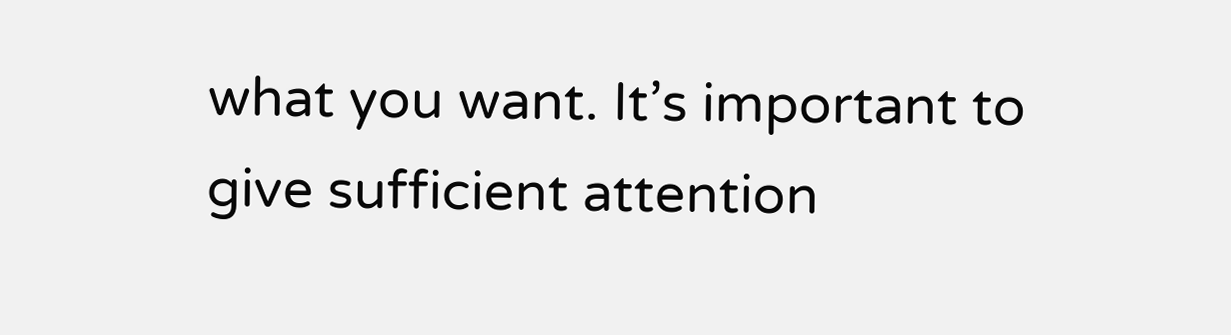what you want. It’s important to give sufficient attention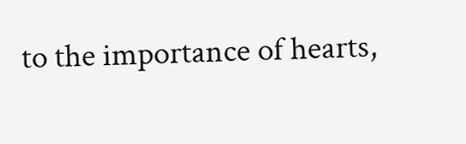to the importance of hearts,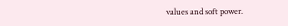values and soft power.